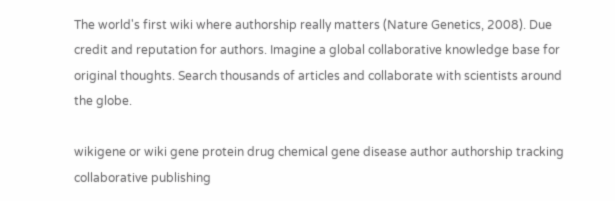The world's first wiki where authorship really matters (Nature Genetics, 2008). Due credit and reputation for authors. Imagine a global collaborative knowledge base for original thoughts. Search thousands of articles and collaborate with scientists around the globe.

wikigene or wiki gene protein drug chemical gene disease author authorship tracking collaborative publishing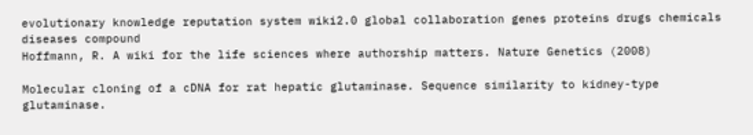evolutionary knowledge reputation system wiki2.0 global collaboration genes proteins drugs chemicals diseases compound
Hoffmann, R. A wiki for the life sciences where authorship matters. Nature Genetics (2008)

Molecular cloning of a cDNA for rat hepatic glutaminase. Sequence similarity to kidney-type glutaminase.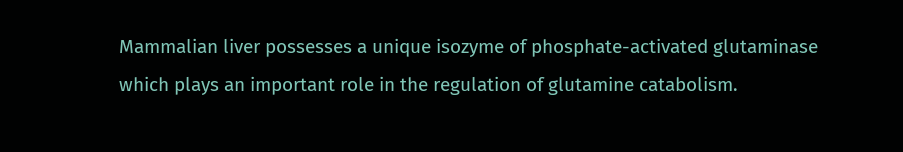Mammalian liver possesses a unique isozyme of phosphate-activated glutaminase which plays an important role in the regulation of glutamine catabolism.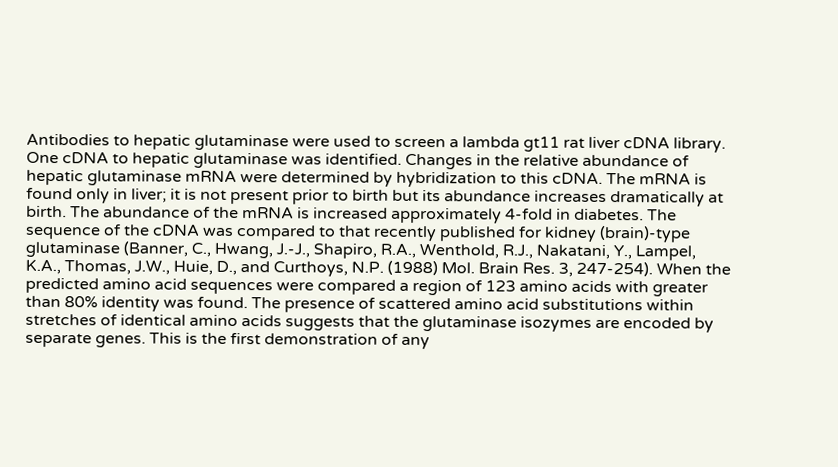Antibodies to hepatic glutaminase were used to screen a lambda gt11 rat liver cDNA library. One cDNA to hepatic glutaminase was identified. Changes in the relative abundance of hepatic glutaminase mRNA were determined by hybridization to this cDNA. The mRNA is found only in liver; it is not present prior to birth but its abundance increases dramatically at birth. The abundance of the mRNA is increased approximately 4-fold in diabetes. The sequence of the cDNA was compared to that recently published for kidney (brain)-type glutaminase (Banner, C., Hwang, J.-J., Shapiro, R.A., Wenthold, R.J., Nakatani, Y., Lampel, K.A., Thomas, J.W., Huie, D., and Curthoys, N.P. (1988) Mol. Brain Res. 3, 247-254). When the predicted amino acid sequences were compared a region of 123 amino acids with greater than 80% identity was found. The presence of scattered amino acid substitutions within stretches of identical amino acids suggests that the glutaminase isozymes are encoded by separate genes. This is the first demonstration of any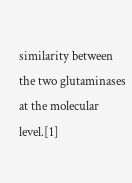similarity between the two glutaminases at the molecular level.[1]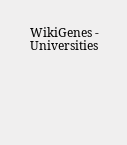WikiGenes - Universities